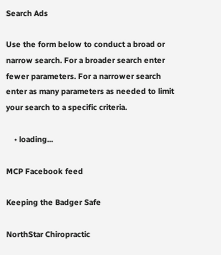Search Ads

Use the form below to conduct a broad or narrow search. For a broader search enter fewer parameters. For a narrower search enter as many parameters as needed to limit your search to a specific criteria.

    • loading...

MCP Facebook feed

Keeping the Badger Safe

NorthStar Chiropractic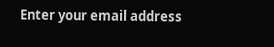Enter your email address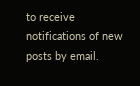to receive notifications of new posts by email.